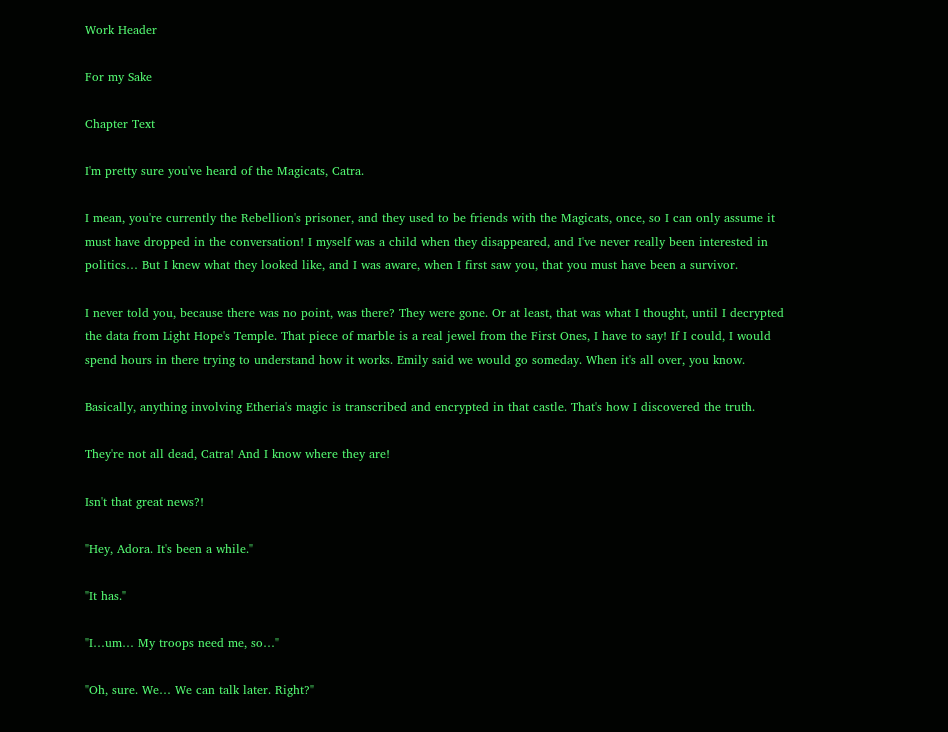Work Header

For my Sake

Chapter Text

I'm pretty sure you've heard of the Magicats, Catra.

I mean, you're currently the Rebellion's prisoner, and they used to be friends with the Magicats, once, so I can only assume it must have dropped in the conversation! I myself was a child when they disappeared, and I've never really been interested in politics… But I knew what they looked like, and I was aware, when I first saw you, that you must have been a survivor.

I never told you, because there was no point, was there? They were gone. Or at least, that was what I thought, until I decrypted the data from Light Hope's Temple. That piece of marble is a real jewel from the First Ones, I have to say! If I could, I would spend hours in there trying to understand how it works. Emily said we would go someday. When it's all over, you know.

Basically, anything involving Etheria's magic is transcribed and encrypted in that castle. That's how I discovered the truth.

They're not all dead, Catra! And I know where they are!

Isn't that great news?!

"Hey, Adora. It's been a while."

"It has."

"I…um… My troops need me, so…"

"Oh, sure. We… We can talk later. Right?"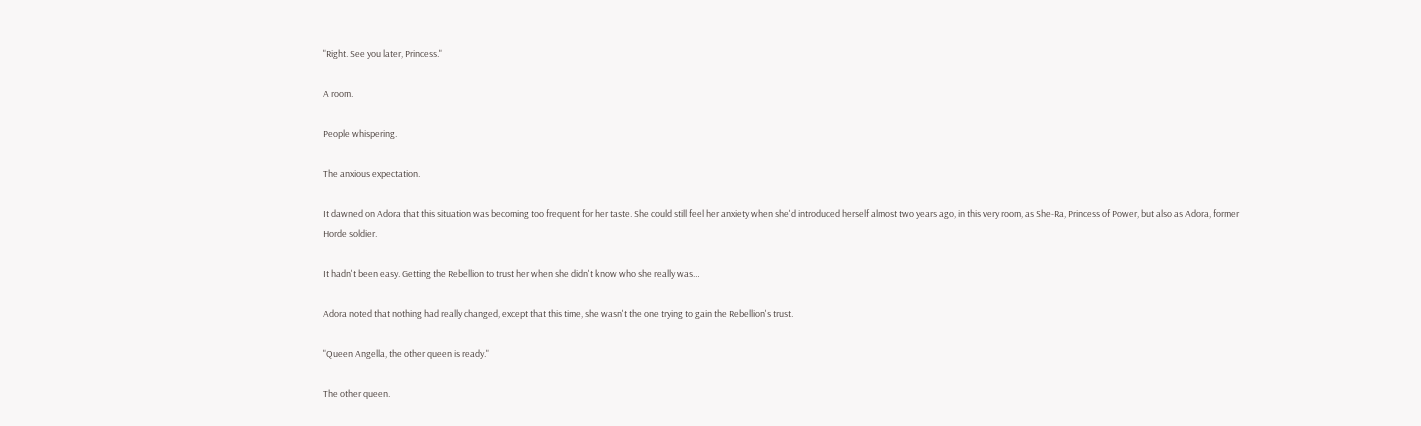"Right. See you later, Princess."

A room.

People whispering.

The anxious expectation.

It dawned on Adora that this situation was becoming too frequent for her taste. She could still feel her anxiety when she'd introduced herself almost two years ago, in this very room, as She-Ra, Princess of Power, but also as Adora, former Horde soldier.

It hadn't been easy. Getting the Rebellion to trust her when she didn't know who she really was…

Adora noted that nothing had really changed, except that this time, she wasn't the one trying to gain the Rebellion's trust.

"Queen Angella, the other queen is ready."

The other queen.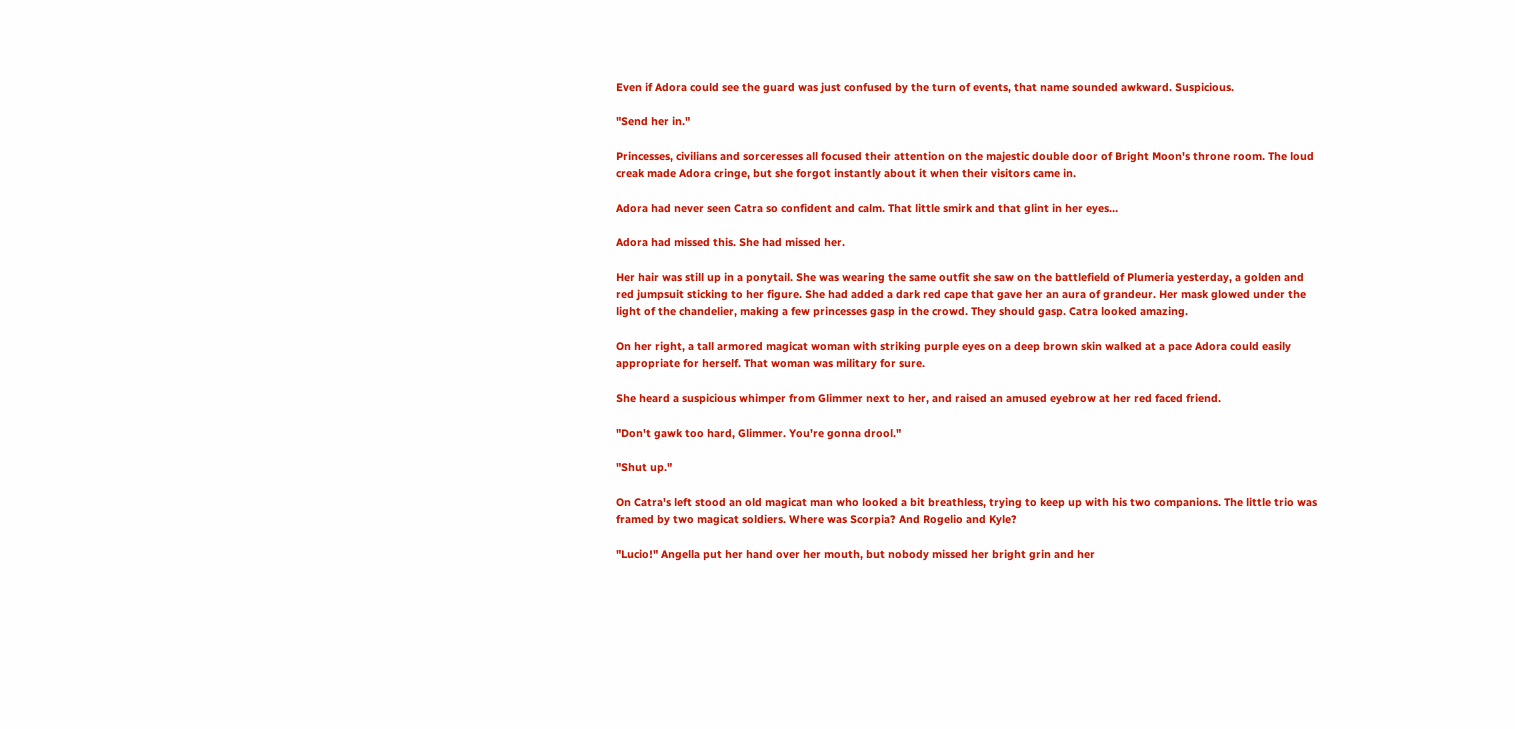Even if Adora could see the guard was just confused by the turn of events, that name sounded awkward. Suspicious.

"Send her in."

Princesses, civilians and sorceresses all focused their attention on the majestic double door of Bright Moon's throne room. The loud creak made Adora cringe, but she forgot instantly about it when their visitors came in.

Adora had never seen Catra so confident and calm. That little smirk and that glint in her eyes…

Adora had missed this. She had missed her.

Her hair was still up in a ponytail. She was wearing the same outfit she saw on the battlefield of Plumeria yesterday, a golden and red jumpsuit sticking to her figure. She had added a dark red cape that gave her an aura of grandeur. Her mask glowed under the light of the chandelier, making a few princesses gasp in the crowd. They should gasp. Catra looked amazing.

On her right, a tall armored magicat woman with striking purple eyes on a deep brown skin walked at a pace Adora could easily appropriate for herself. That woman was military for sure.

She heard a suspicious whimper from Glimmer next to her, and raised an amused eyebrow at her red faced friend.

"Don't gawk too hard, Glimmer. You're gonna drool."

"Shut up."

On Catra's left stood an old magicat man who looked a bit breathless, trying to keep up with his two companions. The little trio was framed by two magicat soldiers. Where was Scorpia? And Rogelio and Kyle?

"Lucio!" Angella put her hand over her mouth, but nobody missed her bright grin and her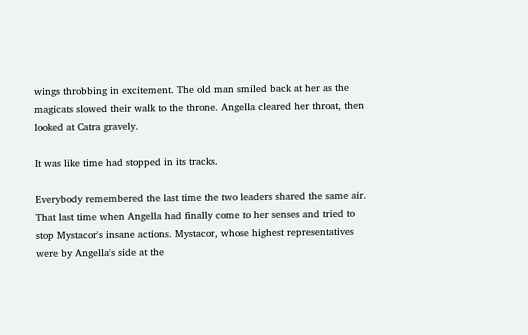wings throbbing in excitement. The old man smiled back at her as the magicats slowed their walk to the throne. Angella cleared her throat, then looked at Catra gravely.

It was like time had stopped in its tracks.

Everybody remembered the last time the two leaders shared the same air. That last time when Angella had finally come to her senses and tried to stop Mystacor's insane actions. Mystacor, whose highest representatives were by Angella's side at the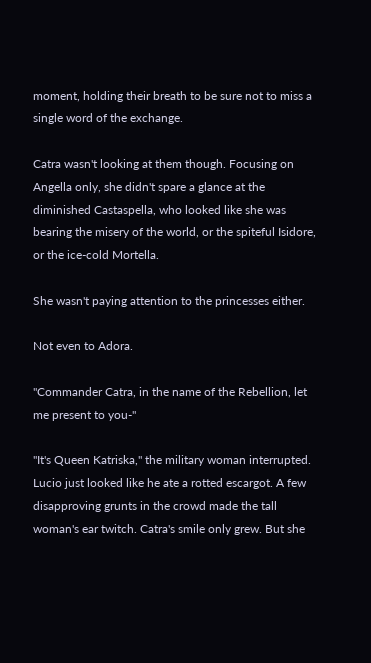moment, holding their breath to be sure not to miss a single word of the exchange.

Catra wasn't looking at them though. Focusing on Angella only, she didn't spare a glance at the diminished Castaspella, who looked like she was bearing the misery of the world, or the spiteful Isidore, or the ice-cold Mortella.

She wasn't paying attention to the princesses either.

Not even to Adora.

"Commander Catra, in the name of the Rebellion, let me present to you-"

"It's Queen Katriska," the military woman interrupted. Lucio just looked like he ate a rotted escargot. A few disapproving grunts in the crowd made the tall woman's ear twitch. Catra's smile only grew. But she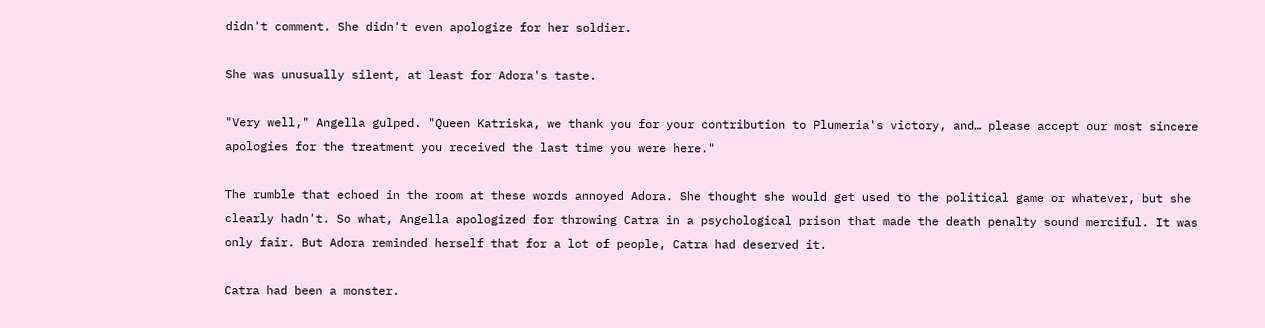didn't comment. She didn't even apologize for her soldier.

She was unusually silent, at least for Adora's taste.

"Very well," Angella gulped. "Queen Katriska, we thank you for your contribution to Plumeria's victory, and… please accept our most sincere apologies for the treatment you received the last time you were here."

The rumble that echoed in the room at these words annoyed Adora. She thought she would get used to the political game or whatever, but she clearly hadn't. So what, Angella apologized for throwing Catra in a psychological prison that made the death penalty sound merciful. It was only fair. But Adora reminded herself that for a lot of people, Catra had deserved it.

Catra had been a monster.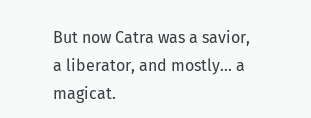But now Catra was a savior, a liberator, and mostly… a magicat.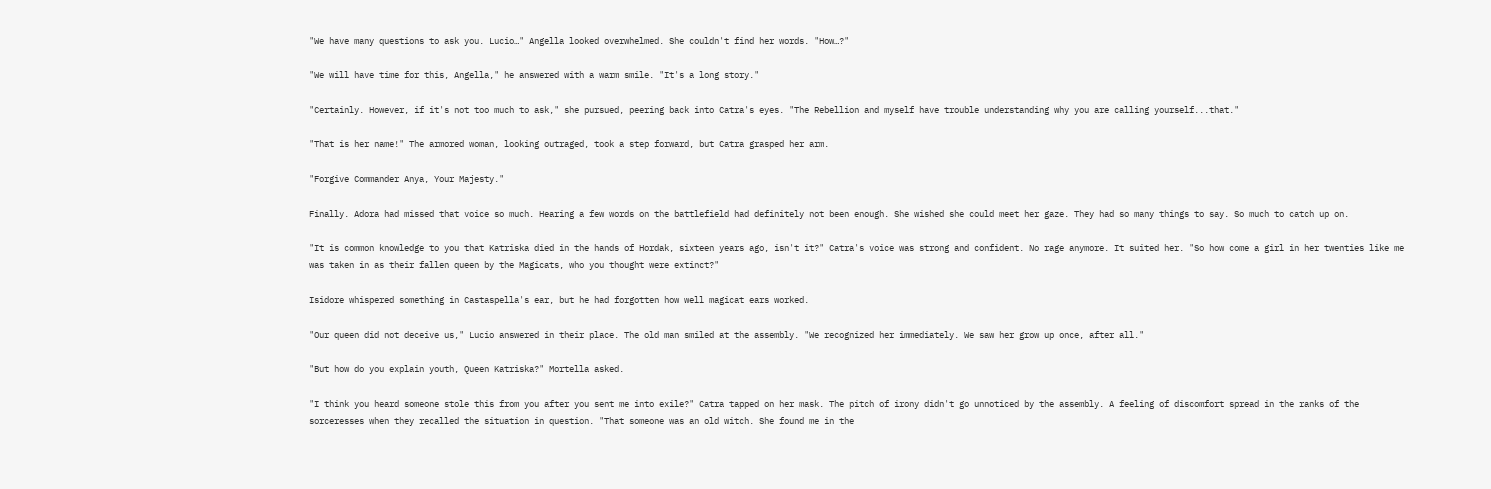"We have many questions to ask you. Lucio…" Angella looked overwhelmed. She couldn't find her words. "How…?"

"We will have time for this, Angella," he answered with a warm smile. "It's a long story."

"Certainly. However, if it's not too much to ask," she pursued, peering back into Catra's eyes. "The Rebellion and myself have trouble understanding why you are calling yourself...that."

"That is her name!" The armored woman, looking outraged, took a step forward, but Catra grasped her arm.

"Forgive Commander Anya, Your Majesty."

Finally. Adora had missed that voice so much. Hearing a few words on the battlefield had definitely not been enough. She wished she could meet her gaze. They had so many things to say. So much to catch up on.

"It is common knowledge to you that Katriska died in the hands of Hordak, sixteen years ago, isn't it?" Catra's voice was strong and confident. No rage anymore. It suited her. "So how come a girl in her twenties like me was taken in as their fallen queen by the Magicats, who you thought were extinct?"

Isidore whispered something in Castaspella's ear, but he had forgotten how well magicat ears worked.

"Our queen did not deceive us," Lucio answered in their place. The old man smiled at the assembly. "We recognized her immediately. We saw her grow up once, after all."

"But how do you explain youth, Queen Katriska?" Mortella asked.

"I think you heard someone stole this from you after you sent me into exile?" Catra tapped on her mask. The pitch of irony didn't go unnoticed by the assembly. A feeling of discomfort spread in the ranks of the sorceresses when they recalled the situation in question. "That someone was an old witch. She found me in the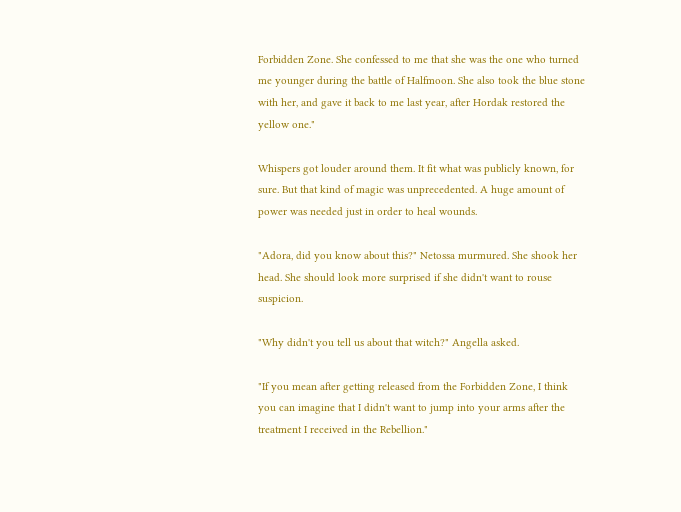Forbidden Zone. She confessed to me that she was the one who turned me younger during the battle of Halfmoon. She also took the blue stone with her, and gave it back to me last year, after Hordak restored the yellow one."

Whispers got louder around them. It fit what was publicly known, for sure. But that kind of magic was unprecedented. A huge amount of power was needed just in order to heal wounds.

"Adora, did you know about this?" Netossa murmured. She shook her head. She should look more surprised if she didn't want to rouse suspicion.

"Why didn't you tell us about that witch?" Angella asked.

"If you mean after getting released from the Forbidden Zone, I think you can imagine that I didn't want to jump into your arms after the treatment I received in the Rebellion."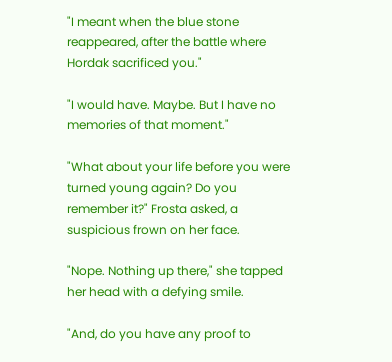"I meant when the blue stone reappeared, after the battle where Hordak sacrificed you."

"I would have. Maybe. But I have no memories of that moment."

"What about your life before you were turned young again? Do you remember it?" Frosta asked, a suspicious frown on her face.

"Nope. Nothing up there," she tapped her head with a defying smile.

"And, do you have any proof to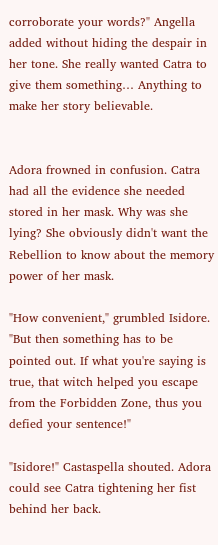corroborate your words?" Angella added without hiding the despair in her tone. She really wanted Catra to give them something… Anything to make her story believable.


Adora frowned in confusion. Catra had all the evidence she needed stored in her mask. Why was she lying? She obviously didn't want the Rebellion to know about the memory power of her mask.

"How convenient," grumbled Isidore. "But then something has to be pointed out. If what you're saying is true, that witch helped you escape from the Forbidden Zone, thus you defied your sentence!"

"Isidore!" Castaspella shouted. Adora could see Catra tightening her fist behind her back.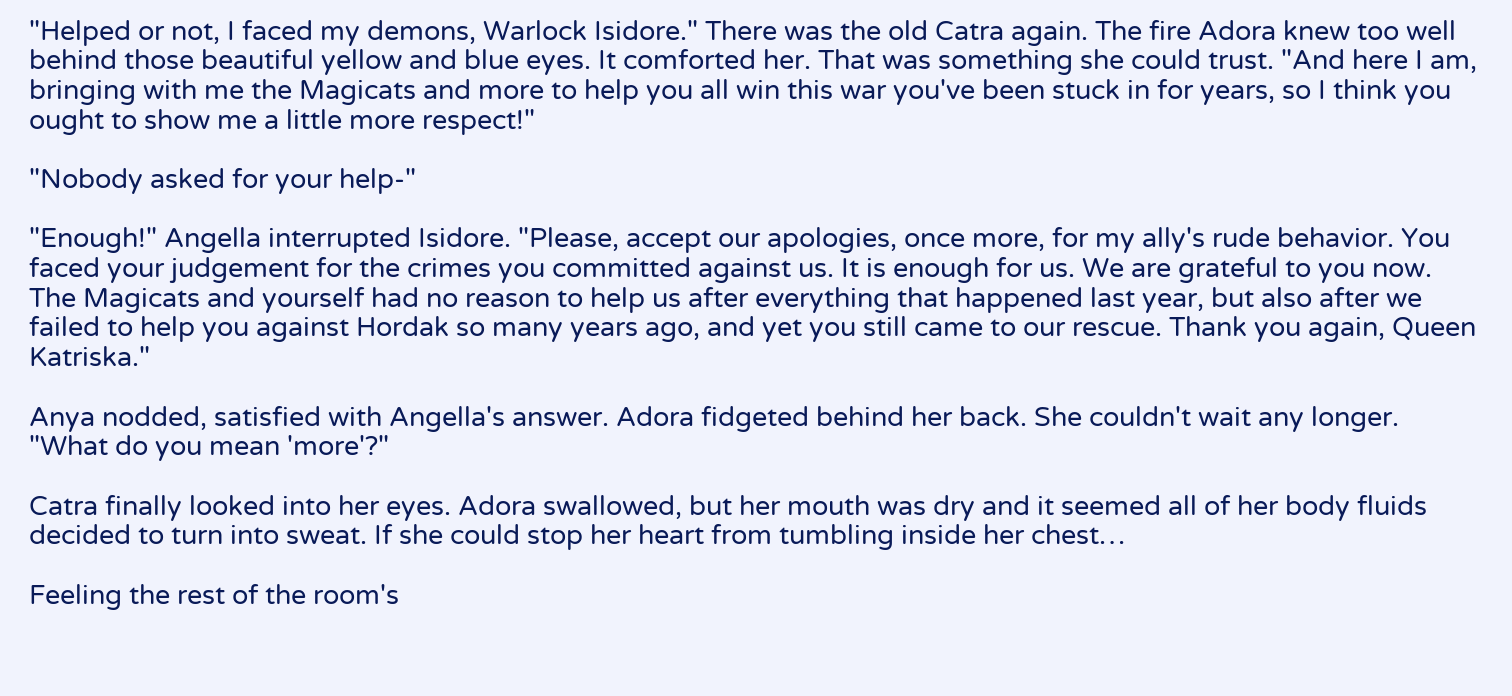"Helped or not, I faced my demons, Warlock Isidore." There was the old Catra again. The fire Adora knew too well behind those beautiful yellow and blue eyes. It comforted her. That was something she could trust. "And here I am, bringing with me the Magicats and more to help you all win this war you've been stuck in for years, so I think you ought to show me a little more respect!"

"Nobody asked for your help-"

"Enough!" Angella interrupted Isidore. "Please, accept our apologies, once more, for my ally's rude behavior. You faced your judgement for the crimes you committed against us. It is enough for us. We are grateful to you now. The Magicats and yourself had no reason to help us after everything that happened last year, but also after we failed to help you against Hordak so many years ago, and yet you still came to our rescue. Thank you again, Queen Katriska."

Anya nodded, satisfied with Angella's answer. Adora fidgeted behind her back. She couldn't wait any longer. "What do you mean 'more'?"

Catra finally looked into her eyes. Adora swallowed, but her mouth was dry and it seemed all of her body fluids decided to turn into sweat. If she could stop her heart from tumbling inside her chest…

Feeling the rest of the room's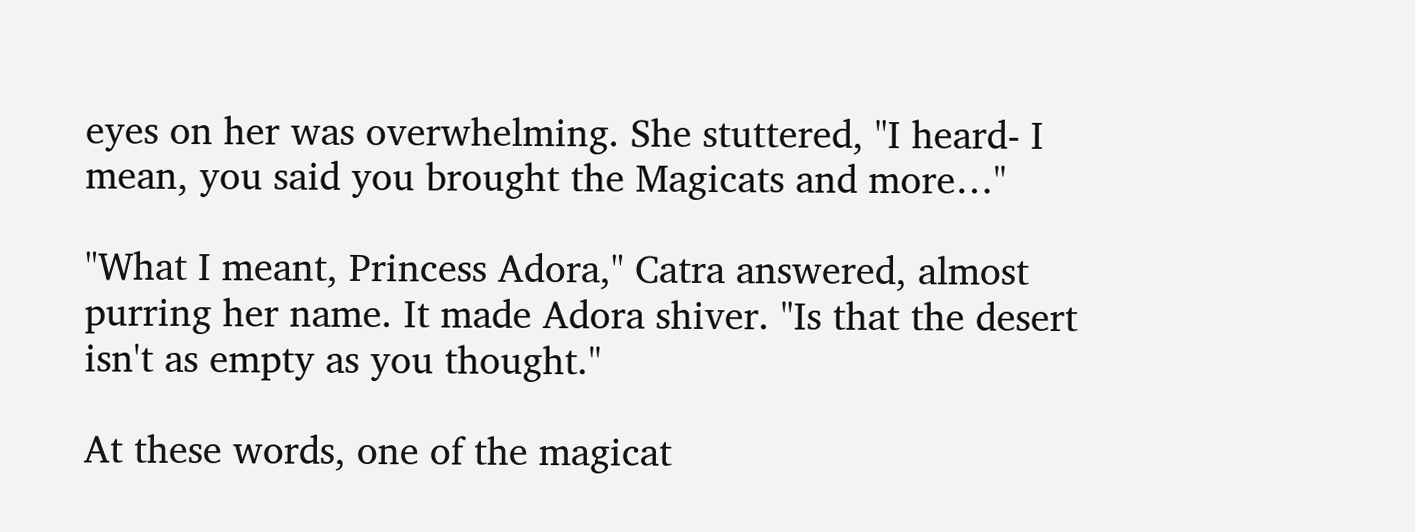eyes on her was overwhelming. She stuttered, "I heard- I mean, you said you brought the Magicats and more…"

"What I meant, Princess Adora," Catra answered, almost purring her name. It made Adora shiver. "Is that the desert isn't as empty as you thought."

At these words, one of the magicat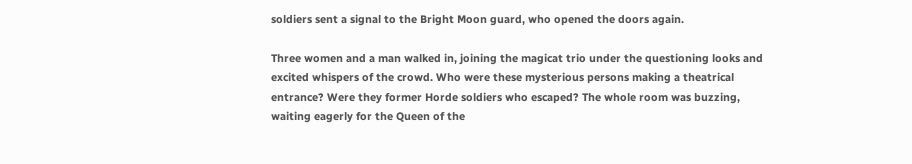soldiers sent a signal to the Bright Moon guard, who opened the doors again.

Three women and a man walked in, joining the magicat trio under the questioning looks and excited whispers of the crowd. Who were these mysterious persons making a theatrical entrance? Were they former Horde soldiers who escaped? The whole room was buzzing, waiting eagerly for the Queen of the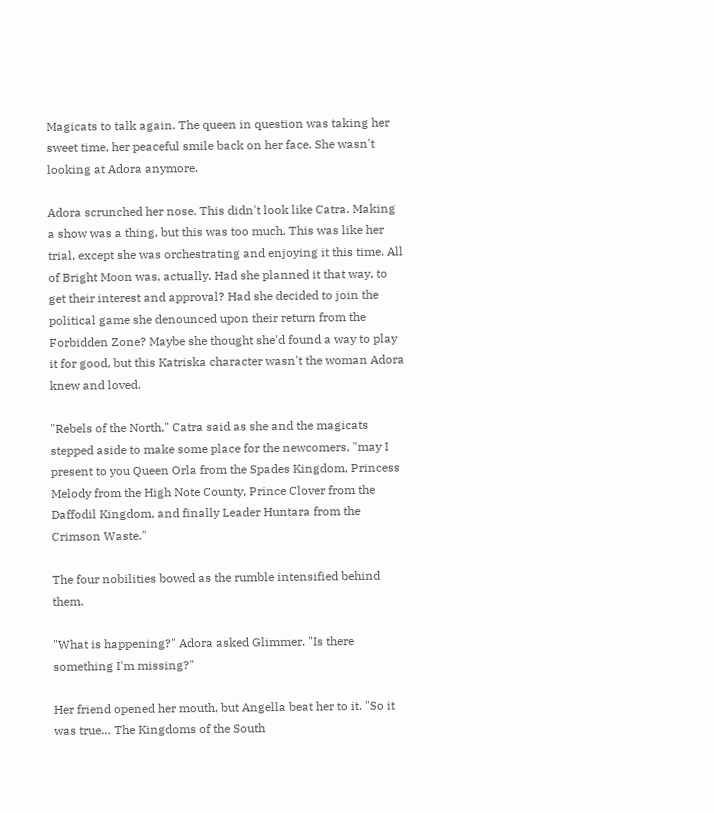Magicats to talk again. The queen in question was taking her sweet time, her peaceful smile back on her face. She wasn't looking at Adora anymore.

Adora scrunched her nose. This didn't look like Catra. Making a show was a thing, but this was too much. This was like her trial, except she was orchestrating and enjoying it this time. All of Bright Moon was, actually. Had she planned it that way, to get their interest and approval? Had she decided to join the political game she denounced upon their return from the Forbidden Zone? Maybe she thought she'd found a way to play it for good, but this Katriska character wasn't the woman Adora knew and loved.

"Rebels of the North," Catra said as she and the magicats stepped aside to make some place for the newcomers, "may I present to you Queen Orla from the Spades Kingdom, Princess Melody from the High Note County, Prince Clover from the Daffodil Kingdom, and finally Leader Huntara from the Crimson Waste."

The four nobilities bowed as the rumble intensified behind them.

"What is happening?" Adora asked Glimmer. "Is there something I'm missing?"

Her friend opened her mouth, but Angella beat her to it. "So it was true… The Kingdoms of the South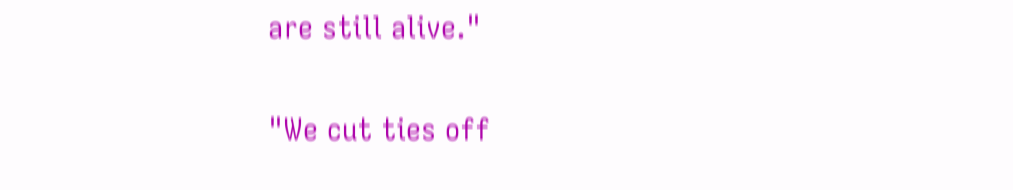are still alive."

"We cut ties off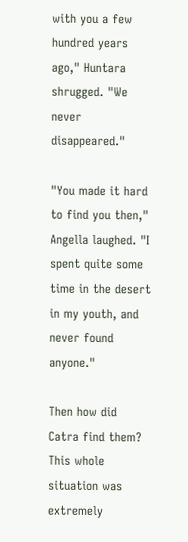with you a few hundred years ago," Huntara shrugged. "We never disappeared."

"You made it hard to find you then," Angella laughed. "I spent quite some time in the desert in my youth, and never found anyone."

Then how did Catra find them? This whole situation was extremely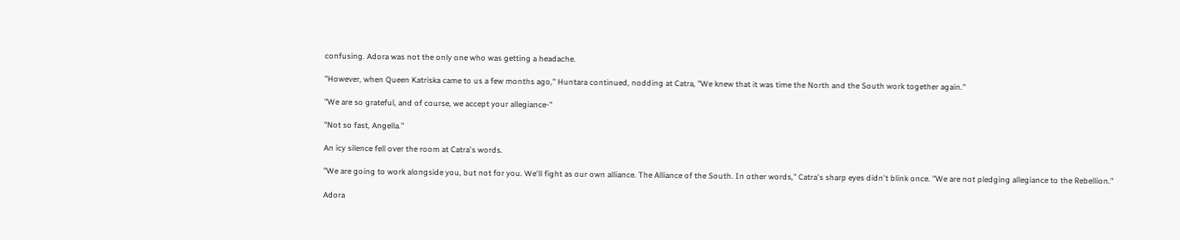confusing. Adora was not the only one who was getting a headache.

"However, when Queen Katriska came to us a few months ago," Huntara continued, nodding at Catra, "We knew that it was time the North and the South work together again."

"We are so grateful, and of course, we accept your allegiance-"

"Not so fast, Angella."

An icy silence fell over the room at Catra's words.

"We are going to work alongside you, but not for you. We'll fight as our own alliance. The Alliance of the South. In other words," Catra's sharp eyes didn't blink once. "We are not pledging allegiance to the Rebellion."

Adora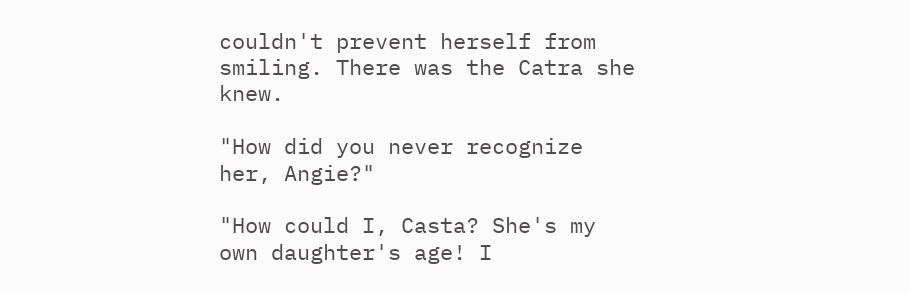couldn't prevent herself from smiling. There was the Catra she knew.

"How did you never recognize her, Angie?"

"How could I, Casta? She's my own daughter's age! I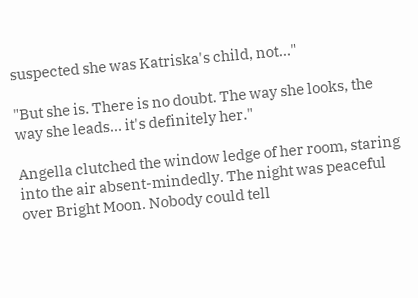suspected she was Katriska's child, not…"

"But she is. There is no doubt. The way she looks, the way she leads… it's definitely her."

Angella clutched the window ledge of her room, staring into the air absent-mindedly. The night was peaceful over Bright Moon. Nobody could tell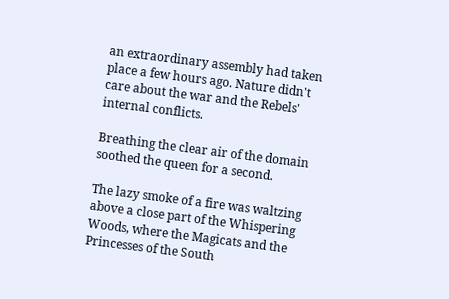an extraordinary assembly had taken place a few hours ago. Nature didn't care about the war and the Rebels' internal conflicts.

Breathing the clear air of the domain soothed the queen for a second.

The lazy smoke of a fire was waltzing above a close part of the Whispering Woods, where the Magicats and the Princesses of the South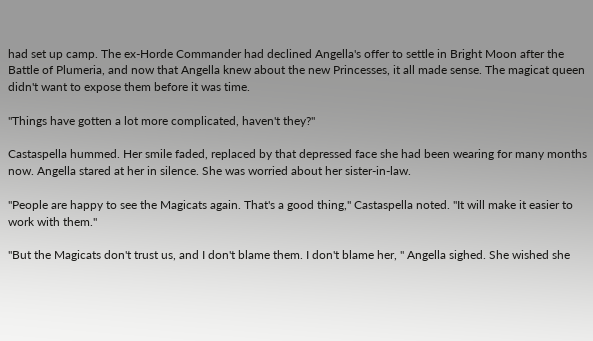had set up camp. The ex-Horde Commander had declined Angella's offer to settle in Bright Moon after the Battle of Plumeria, and now that Angella knew about the new Princesses, it all made sense. The magicat queen didn't want to expose them before it was time.

"Things have gotten a lot more complicated, haven't they?"

Castaspella hummed. Her smile faded, replaced by that depressed face she had been wearing for many months now. Angella stared at her in silence. She was worried about her sister-in-law.

"People are happy to see the Magicats again. That's a good thing," Castaspella noted. "It will make it easier to work with them."

"But the Magicats don't trust us, and I don't blame them. I don't blame her, " Angella sighed. She wished she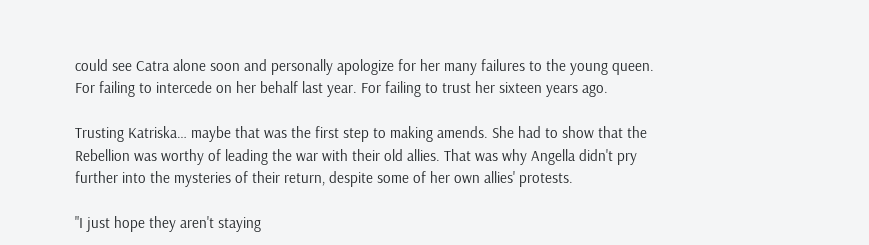could see Catra alone soon and personally apologize for her many failures to the young queen. For failing to intercede on her behalf last year. For failing to trust her sixteen years ago.

Trusting Katriska… maybe that was the first step to making amends. She had to show that the Rebellion was worthy of leading the war with their old allies. That was why Angella didn't pry further into the mysteries of their return, despite some of her own allies' protests.

"I just hope they aren't staying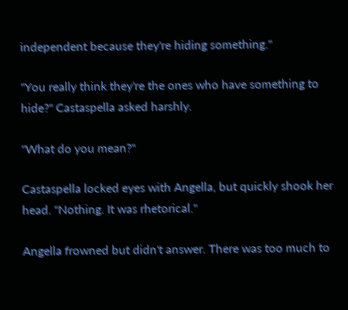independent because they're hiding something."

"You really think they're the ones who have something to hide?" Castaspella asked harshly.

"What do you mean?"

Castaspella locked eyes with Angella, but quickly shook her head. "Nothing. It was rhetorical."

Angella frowned but didn't answer. There was too much to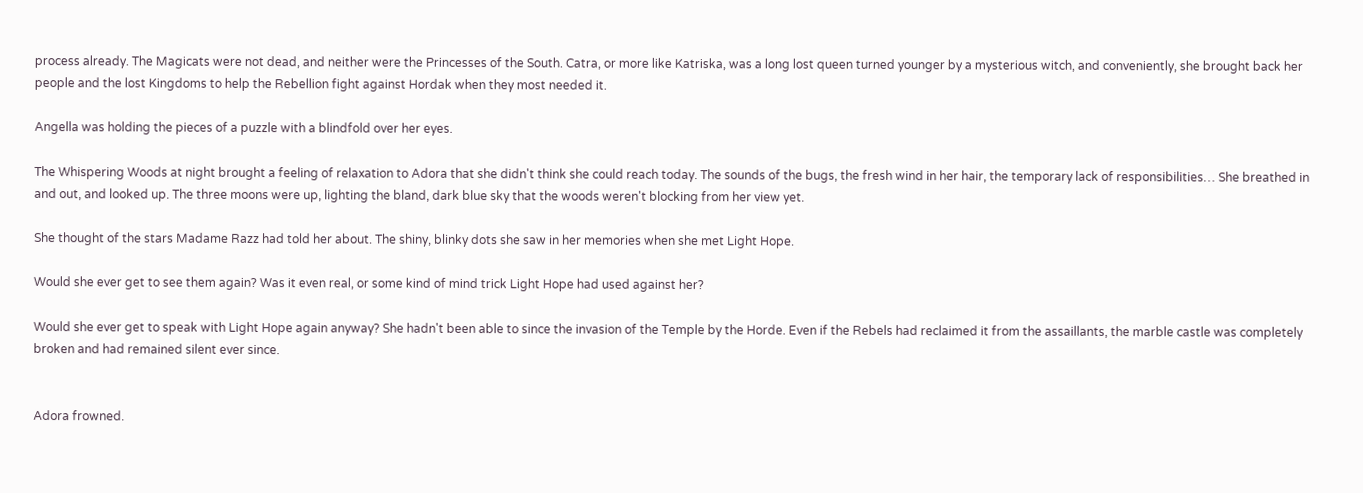process already. The Magicats were not dead, and neither were the Princesses of the South. Catra, or more like Katriska, was a long lost queen turned younger by a mysterious witch, and conveniently, she brought back her people and the lost Kingdoms to help the Rebellion fight against Hordak when they most needed it.

Angella was holding the pieces of a puzzle with a blindfold over her eyes.

The Whispering Woods at night brought a feeling of relaxation to Adora that she didn't think she could reach today. The sounds of the bugs, the fresh wind in her hair, the temporary lack of responsibilities… She breathed in and out, and looked up. The three moons were up, lighting the bland, dark blue sky that the woods weren't blocking from her view yet.

She thought of the stars Madame Razz had told her about. The shiny, blinky dots she saw in her memories when she met Light Hope.

Would she ever get to see them again? Was it even real, or some kind of mind trick Light Hope had used against her?

Would she ever get to speak with Light Hope again anyway? She hadn't been able to since the invasion of the Temple by the Horde. Even if the Rebels had reclaimed it from the assaillants, the marble castle was completely broken and had remained silent ever since.


Adora frowned.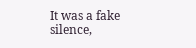It was a fake silence,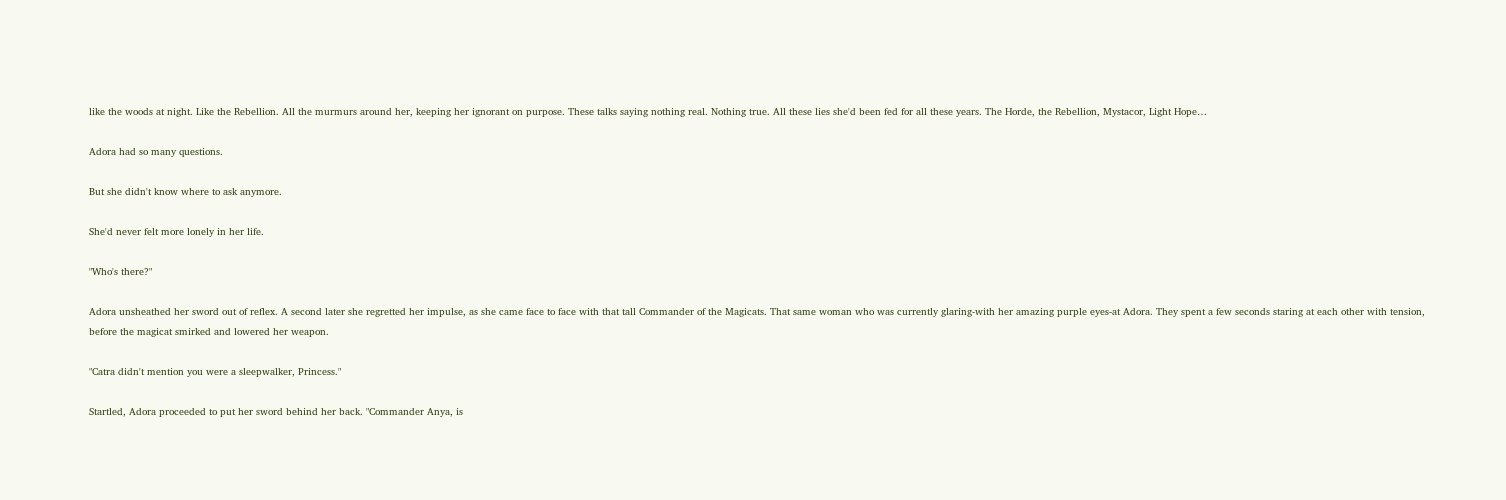like the woods at night. Like the Rebellion. All the murmurs around her, keeping her ignorant on purpose. These talks saying nothing real. Nothing true. All these lies she'd been fed for all these years. The Horde, the Rebellion, Mystacor, Light Hope…

Adora had so many questions.

But she didn't know where to ask anymore.

She'd never felt more lonely in her life.

"Who's there?"

Adora unsheathed her sword out of reflex. A second later she regretted her impulse, as she came face to face with that tall Commander of the Magicats. That same woman who was currently glaring-with her amazing purple eyes-at Adora. They spent a few seconds staring at each other with tension, before the magicat smirked and lowered her weapon.

"Catra didn't mention you were a sleepwalker, Princess."

Startled, Adora proceeded to put her sword behind her back. "Commander Anya, is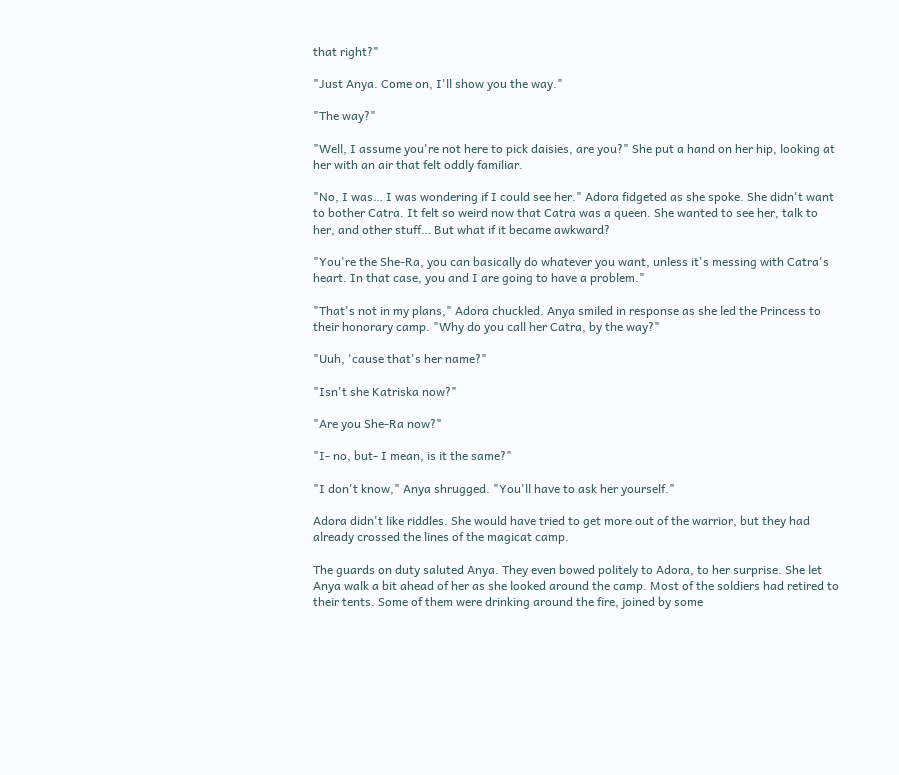that right?"

"Just Anya. Come on, I'll show you the way."

"The way?"

"Well, I assume you're not here to pick daisies, are you?" She put a hand on her hip, looking at her with an air that felt oddly familiar.

"No, I was… I was wondering if I could see her." Adora fidgeted as she spoke. She didn't want to bother Catra. It felt so weird now that Catra was a queen. She wanted to see her, talk to her, and other stuff… But what if it became awkward?

"You're the She-Ra, you can basically do whatever you want, unless it's messing with Catra's heart. In that case, you and I are going to have a problem."

"That's not in my plans," Adora chuckled. Anya smiled in response as she led the Princess to their honorary camp. "Why do you call her Catra, by the way?"

"Uuh, 'cause that's her name?"

"Isn't she Katriska now?"

"Are you She-Ra now?"

"I- no, but- I mean, is it the same?"

"I don't know," Anya shrugged. "You'll have to ask her yourself."

Adora didn't like riddles. She would have tried to get more out of the warrior, but they had already crossed the lines of the magicat camp.

The guards on duty saluted Anya. They even bowed politely to Adora, to her surprise. She let Anya walk a bit ahead of her as she looked around the camp. Most of the soldiers had retired to their tents. Some of them were drinking around the fire, joined by some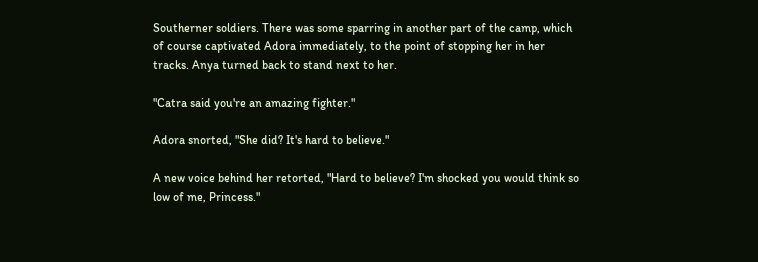Southerner soldiers. There was some sparring in another part of the camp, which of course captivated Adora immediately, to the point of stopping her in her tracks. Anya turned back to stand next to her.

"Catra said you're an amazing fighter."

Adora snorted, "She did? It's hard to believe."

A new voice behind her retorted, "Hard to believe? I'm shocked you would think so low of me, Princess."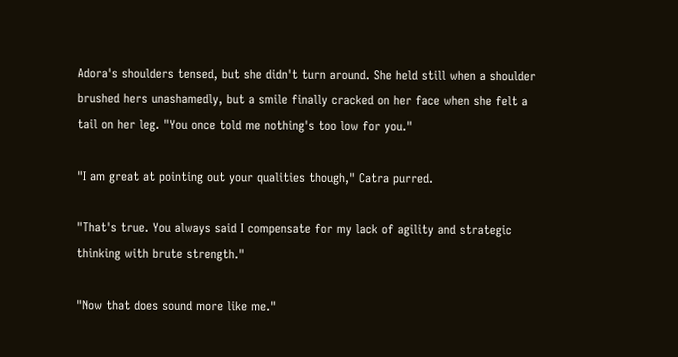Adora's shoulders tensed, but she didn't turn around. She held still when a shoulder brushed hers unashamedly, but a smile finally cracked on her face when she felt a tail on her leg. "You once told me nothing's too low for you."

"I am great at pointing out your qualities though," Catra purred.

"That's true. You always said I compensate for my lack of agility and strategic thinking with brute strength."

"Now that does sound more like me."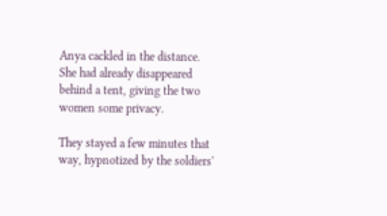Anya cackled in the distance. She had already disappeared behind a tent, giving the two women some privacy.

They stayed a few minutes that way, hypnotized by the soldiers'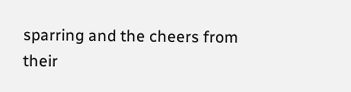sparring and the cheers from their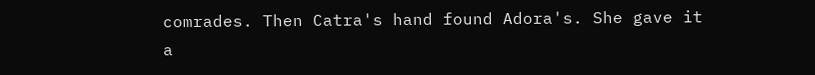comrades. Then Catra's hand found Adora's. She gave it a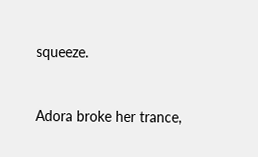squeeze.


Adora broke her trance,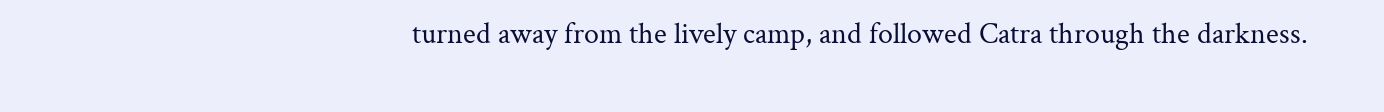turned away from the lively camp, and followed Catra through the darkness.